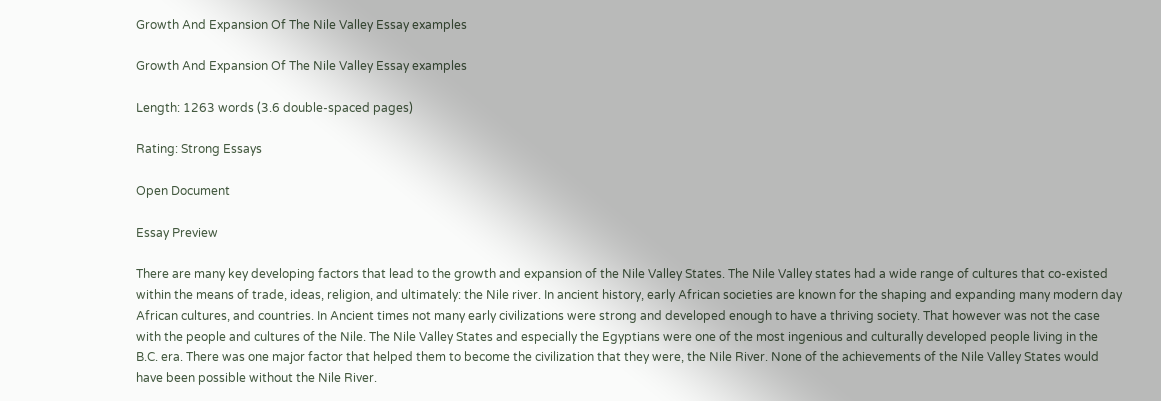Growth And Expansion Of The Nile Valley Essay examples

Growth And Expansion Of The Nile Valley Essay examples

Length: 1263 words (3.6 double-spaced pages)

Rating: Strong Essays

Open Document

Essay Preview

There are many key developing factors that lead to the growth and expansion of the Nile Valley States. The Nile Valley states had a wide range of cultures that co-existed within the means of trade, ideas, religion, and ultimately: the Nile river. In ancient history, early African societies are known for the shaping and expanding many modern day African cultures, and countries. In Ancient times not many early civilizations were strong and developed enough to have a thriving society. That however was not the case with the people and cultures of the Nile. The Nile Valley States and especially the Egyptians were one of the most ingenious and culturally developed people living in the B.C. era. There was one major factor that helped them to become the civilization that they were, the Nile River. None of the achievements of the Nile Valley States would have been possible without the Nile River.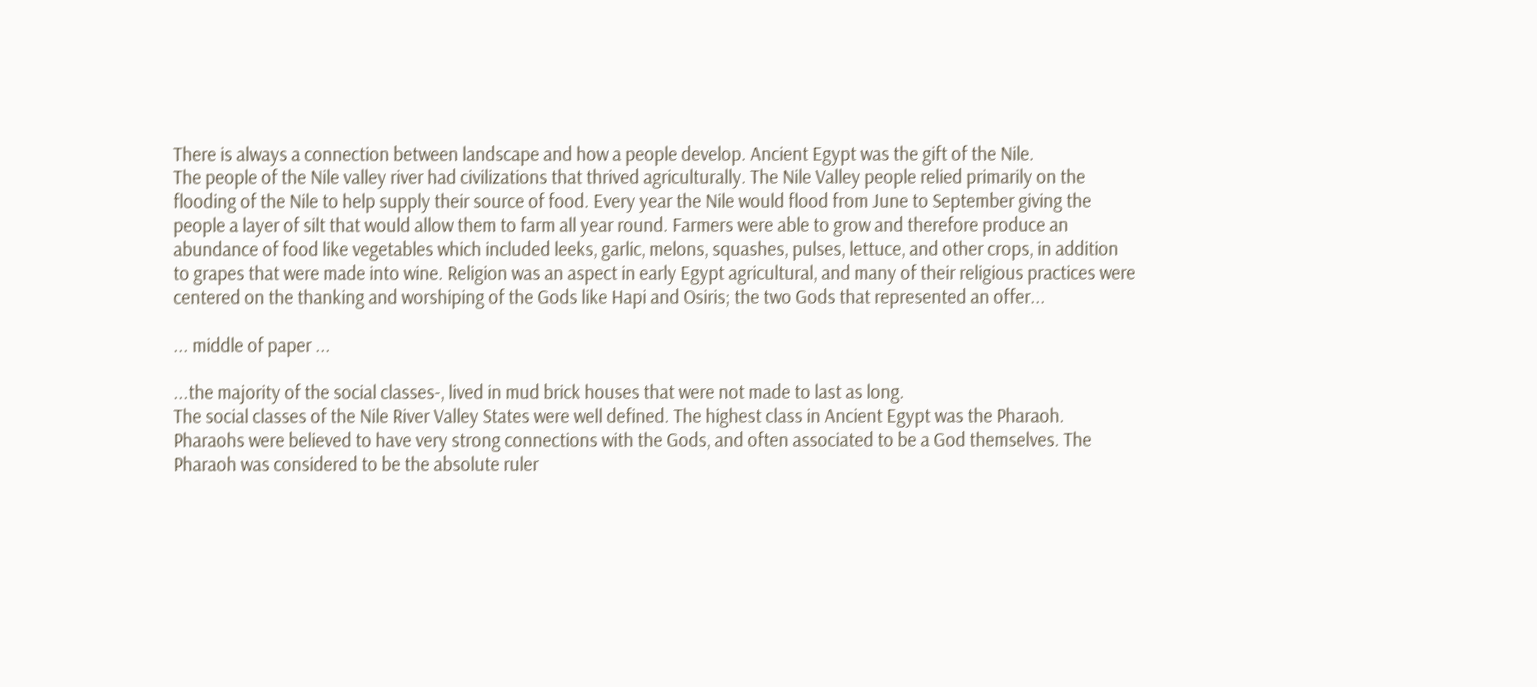There is always a connection between landscape and how a people develop. Ancient Egypt was the gift of the Nile.
The people of the Nile valley river had civilizations that thrived agriculturally. The Nile Valley people relied primarily on the flooding of the Nile to help supply their source of food. Every year the Nile would flood from June to September giving the people a layer of silt that would allow them to farm all year round. Farmers were able to grow and therefore produce an abundance of food like vegetables which included leeks, garlic, melons, squashes, pulses, lettuce, and other crops, in addition to grapes that were made into wine. Religion was an aspect in early Egypt agricultural, and many of their religious practices were centered on the thanking and worshiping of the Gods like Hapi and Osiris; the two Gods that represented an offer...

... middle of paper ...

...the majority of the social classes-, lived in mud brick houses that were not made to last as long.
The social classes of the Nile River Valley States were well defined. The highest class in Ancient Egypt was the Pharaoh. Pharaohs were believed to have very strong connections with the Gods, and often associated to be a God themselves. The Pharaoh was considered to be the absolute ruler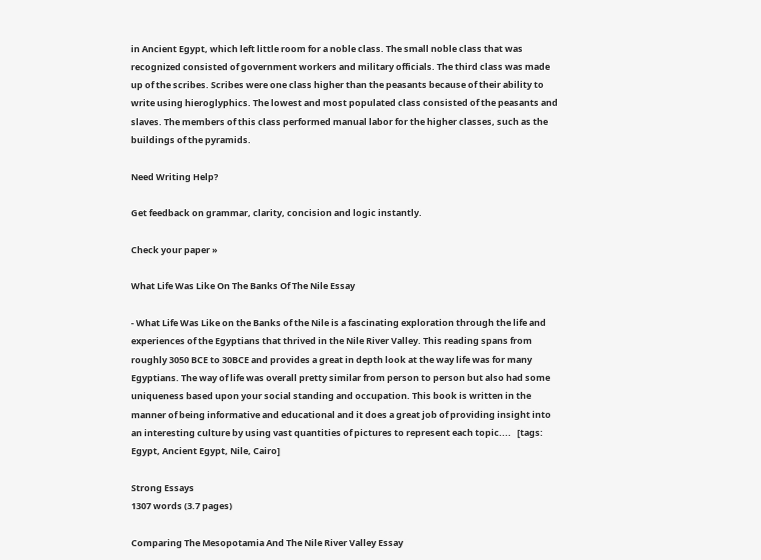in Ancient Egypt, which left little room for a noble class. The small noble class that was recognized consisted of government workers and military officials. The third class was made up of the scribes. Scribes were one class higher than the peasants because of their ability to write using hieroglyphics. The lowest and most populated class consisted of the peasants and slaves. The members of this class performed manual labor for the higher classes, such as the buildings of the pyramids.

Need Writing Help?

Get feedback on grammar, clarity, concision and logic instantly.

Check your paper »

What Life Was Like On The Banks Of The Nile Essay

- What Life Was Like on the Banks of the Nile is a fascinating exploration through the life and experiences of the Egyptians that thrived in the Nile River Valley. This reading spans from roughly 3050 BCE to 30BCE and provides a great in depth look at the way life was for many Egyptians. The way of life was overall pretty similar from person to person but also had some uniqueness based upon your social standing and occupation. This book is written in the manner of being informative and educational and it does a great job of providing insight into an interesting culture by using vast quantities of pictures to represent each topic....   [tags: Egypt, Ancient Egypt, Nile, Cairo]

Strong Essays
1307 words (3.7 pages)

Comparing The Mesopotamia And The Nile River Valley Essay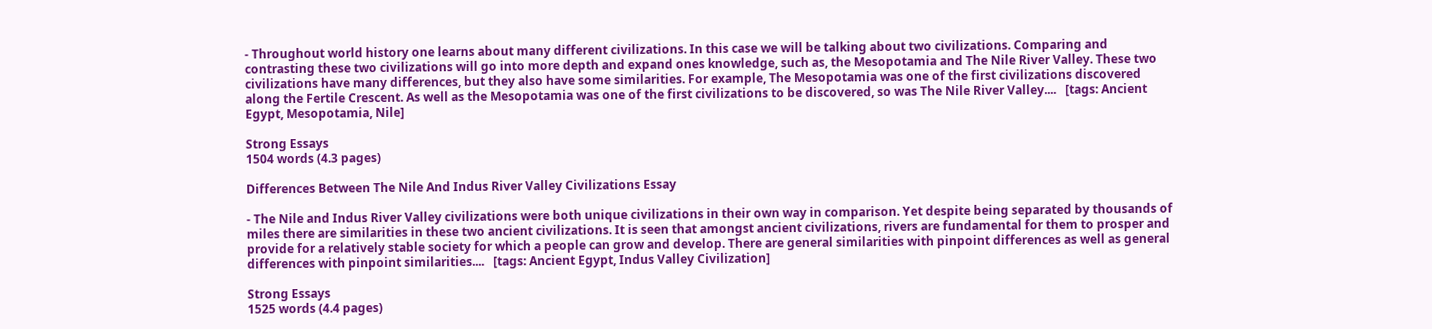- Throughout world history one learns about many different civilizations. In this case we will be talking about two civilizations. Comparing and contrasting these two civilizations will go into more depth and expand ones knowledge, such as, the Mesopotamia and The Nile River Valley. These two civilizations have many differences, but they also have some similarities. For example, The Mesopotamia was one of the first civilizations discovered along the Fertile Crescent. As well as the Mesopotamia was one of the first civilizations to be discovered, so was The Nile River Valley....   [tags: Ancient Egypt, Mesopotamia, Nile]

Strong Essays
1504 words (4.3 pages)

Differences Between The Nile And Indus River Valley Civilizations Essay

- The Nile and Indus River Valley civilizations were both unique civilizations in their own way in comparison. Yet despite being separated by thousands of miles there are similarities in these two ancient civilizations. It is seen that amongst ancient civilizations, rivers are fundamental for them to prosper and provide for a relatively stable society for which a people can grow and develop. There are general similarities with pinpoint differences as well as general differences with pinpoint similarities....   [tags: Ancient Egypt, Indus Valley Civilization]

Strong Essays
1525 words (4.4 pages)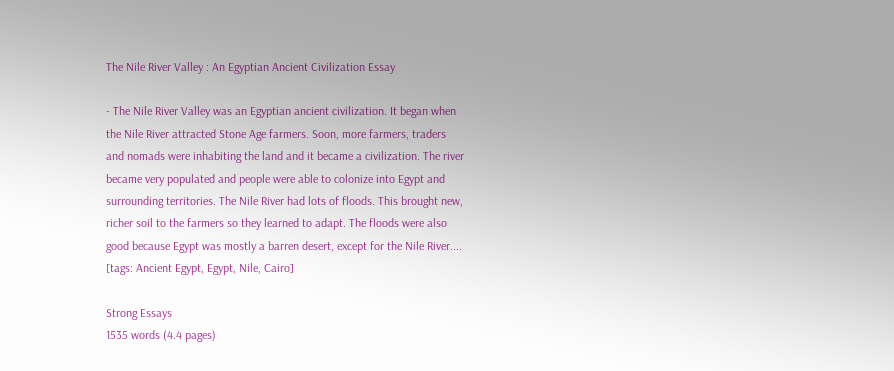The Nile River Valley : An Egyptian Ancient Civilization Essay

- The Nile River Valley was an Egyptian ancient civilization. It began when the Nile River attracted Stone Age farmers. Soon, more farmers, traders and nomads were inhabiting the land and it became a civilization. The river became very populated and people were able to colonize into Egypt and surrounding territories. The Nile River had lots of floods. This brought new, richer soil to the farmers so they learned to adapt. The floods were also good because Egypt was mostly a barren desert, except for the Nile River....   [tags: Ancient Egypt, Egypt, Nile, Cairo]

Strong Essays
1535 words (4.4 pages)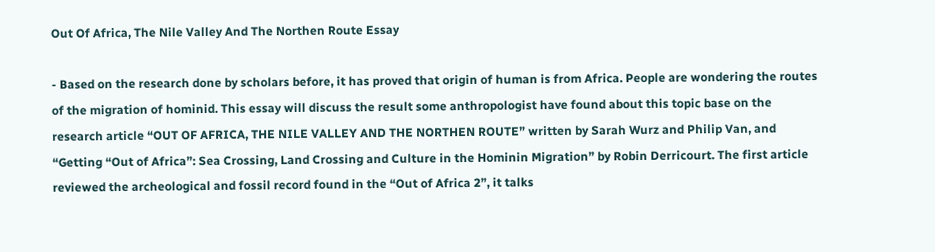Out Of Africa, The Nile Valley And The Northen Route Essay

- Based on the research done by scholars before, it has proved that origin of human is from Africa. People are wondering the routes of the migration of hominid. This essay will discuss the result some anthropologist have found about this topic base on the research article “OUT OF AFRICA, THE NILE VALLEY AND THE NORTHEN ROUTE” written by Sarah Wurz and Philip Van, and “Getting “Out of Africa”: Sea Crossing, Land Crossing and Culture in the Hominin Migration” by Robin Derricourt. The first article reviewed the archeological and fossil record found in the “Out of Africa 2”, it talks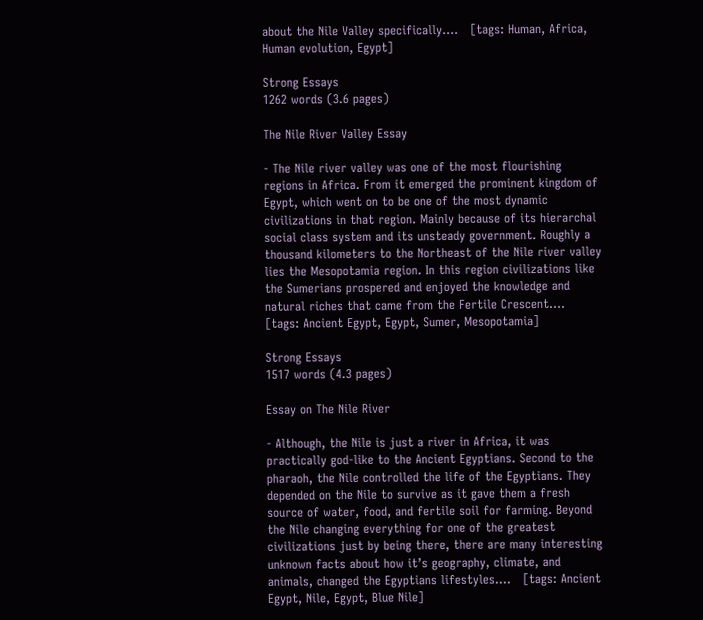about the Nile Valley specifically....   [tags: Human, Africa, Human evolution, Egypt]

Strong Essays
1262 words (3.6 pages)

The Nile River Valley Essay

- The Nile river valley was one of the most flourishing regions in Africa. From it emerged the prominent kingdom of Egypt, which went on to be one of the most dynamic civilizations in that region. Mainly because of its hierarchal social class system and its unsteady government. Roughly a thousand kilometers to the Northeast of the Nile river valley lies the Mesopotamia region. In this region civilizations like the Sumerians prospered and enjoyed the knowledge and natural riches that came from the Fertile Crescent....   [tags: Ancient Egypt, Egypt, Sumer, Mesopotamia]

Strong Essays
1517 words (4.3 pages)

Essay on The Nile River

- Although, the Nile is just a river in Africa, it was practically god-like to the Ancient Egyptians. Second to the pharaoh, the Nile controlled the life of the Egyptians. They depended on the Nile to survive as it gave them a fresh source of water, food, and fertile soil for farming. Beyond the Nile changing everything for one of the greatest civilizations just by being there, there are many interesting unknown facts about how it’s geography, climate, and animals, changed the Egyptians lifestyles....   [tags: Ancient Egypt, Nile, Egypt, Blue Nile]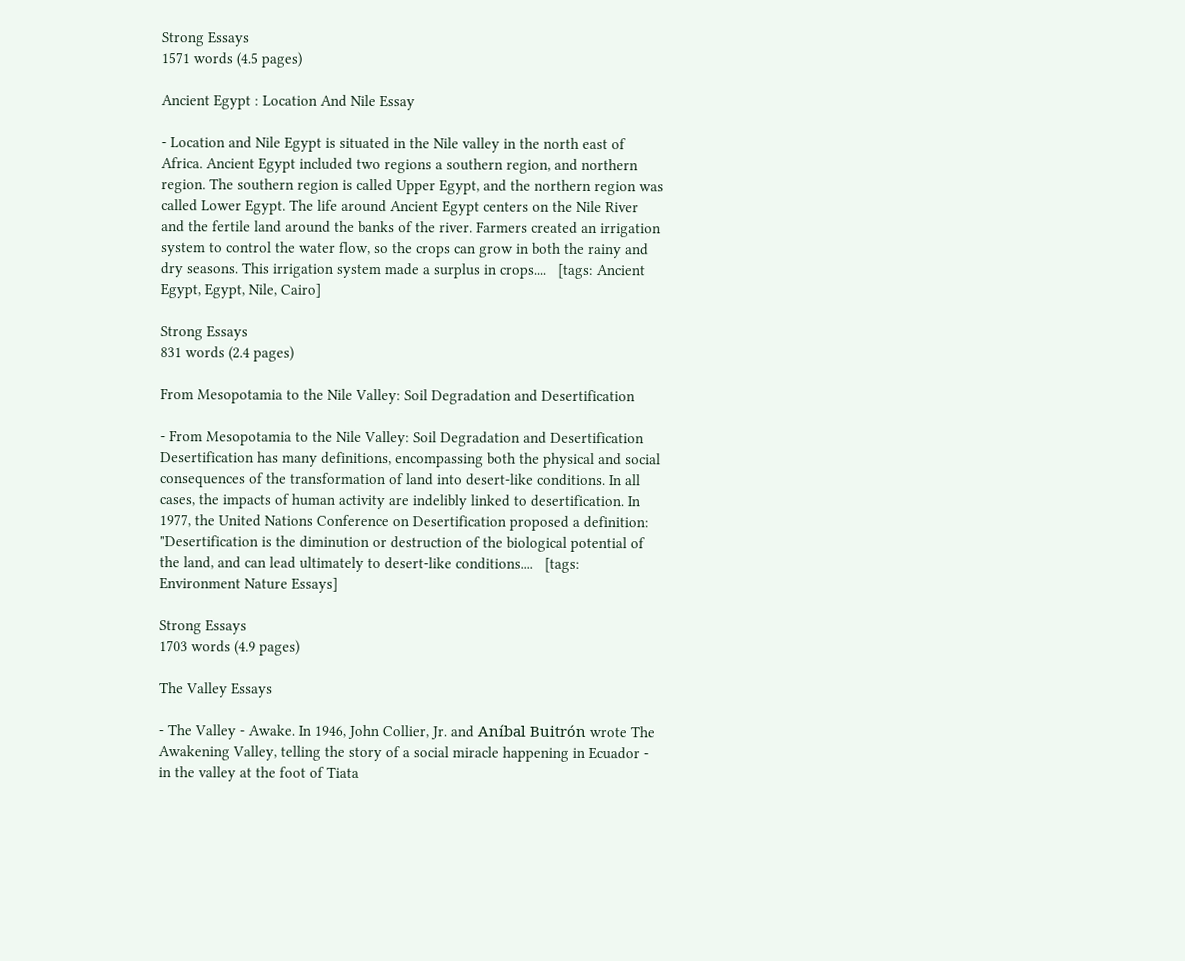Strong Essays
1571 words (4.5 pages)

Ancient Egypt : Location And Nile Essay

- Location and Nile Egypt is situated in the Nile valley in the north east of Africa. Ancient Egypt included two regions a southern region, and northern region. The southern region is called Upper Egypt, and the northern region was called Lower Egypt. The life around Ancient Egypt centers on the Nile River and the fertile land around the banks of the river. Farmers created an irrigation system to control the water flow, so the crops can grow in both the rainy and dry seasons. This irrigation system made a surplus in crops....   [tags: Ancient Egypt, Egypt, Nile, Cairo]

Strong Essays
831 words (2.4 pages)

From Mesopotamia to the Nile Valley: Soil Degradation and Desertification

- From Mesopotamia to the Nile Valley: Soil Degradation and Desertification Desertification has many definitions, encompassing both the physical and social consequences of the transformation of land into desert-like conditions. In all cases, the impacts of human activity are indelibly linked to desertification. In 1977, the United Nations Conference on Desertification proposed a definition: "Desertification is the diminution or destruction of the biological potential of the land, and can lead ultimately to desert-like conditions....   [tags: Environment Nature Essays]

Strong Essays
1703 words (4.9 pages)

The Valley Essays

- The Valley - Awake. In 1946, John Collier, Jr. and Aníbal Buitrón wrote The Awakening Valley, telling the story of a social miracle happening in Ecuador - in the valley at the foot of Tiata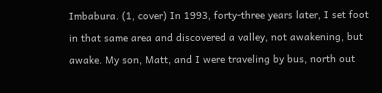Imbabura. (1, cover) In 1993, forty-three years later, I set foot in that same area and discovered a valley, not awakening, but awake. My son, Matt, and I were traveling by bus, north out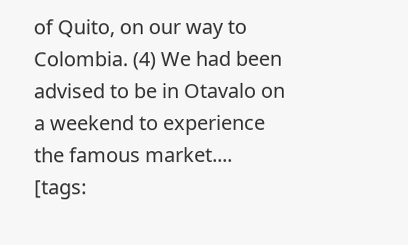of Quito, on our way to Colombia. (4) We had been advised to be in Otavalo on a weekend to experience the famous market....   [tags: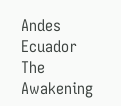Andes Ecuador The Awakening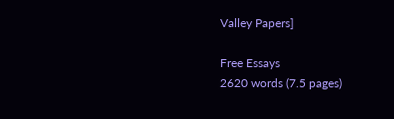Valley Papers]

Free Essays
2620 words (7.5 pages)